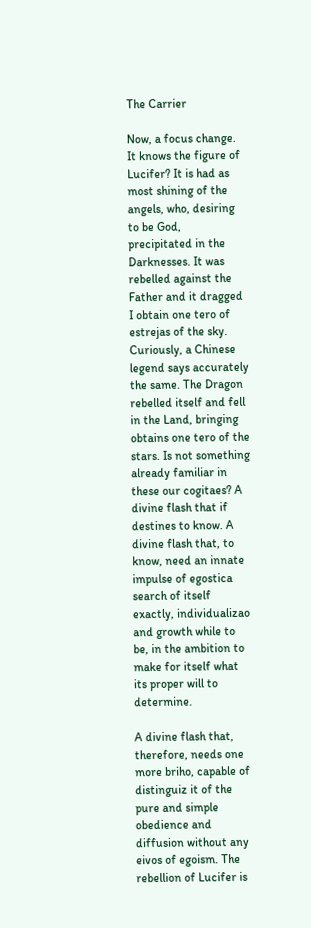The Carrier

Now, a focus change. It knows the figure of Lucifer? It is had as most shining of the angels, who, desiring to be God, precipitated in the Darknesses. It was rebelled against the Father and it dragged I obtain one tero of estrejas of the sky. Curiously, a Chinese legend says accurately the same. The Dragon rebelled itself and fell in the Land, bringing obtains one tero of the stars. Is not something already familiar in these our cogitaes? A divine flash that if destines to know. A divine flash that, to know, need an innate impulse of egostica search of itself exactly, individualizao and growth while to be, in the ambition to make for itself what its proper will to determine.

A divine flash that, therefore, needs one more briho, capable of distinguiz it of the pure and simple obedience and diffusion without any eivos of egoism. The rebellion of Lucifer is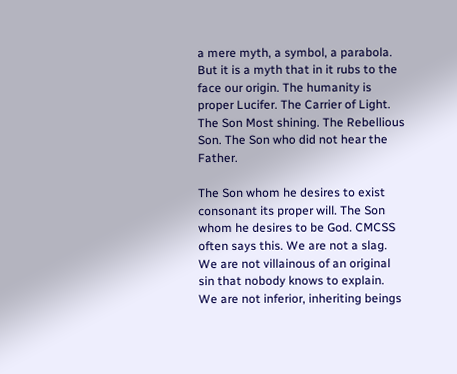a mere myth, a symbol, a parabola. But it is a myth that in it rubs to the face our origin. The humanity is proper Lucifer. The Carrier of Light. The Son Most shining. The Rebellious Son. The Son who did not hear the Father.

The Son whom he desires to exist consonant its proper will. The Son whom he desires to be God. CMCSS often says this. We are not a slag. We are not villainous of an original sin that nobody knows to explain. We are not inferior, inheriting beings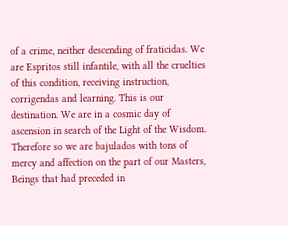of a crime, neither descending of fraticidas. We are Espritos still infantile, with all the cruelties of this condition, receiving instruction, corrigendas and learning. This is our destination. We are in a cosmic day of ascension in search of the Light of the Wisdom. Therefore so we are bajulados with tons of mercy and affection on the part of our Masters, Beings that had preceded in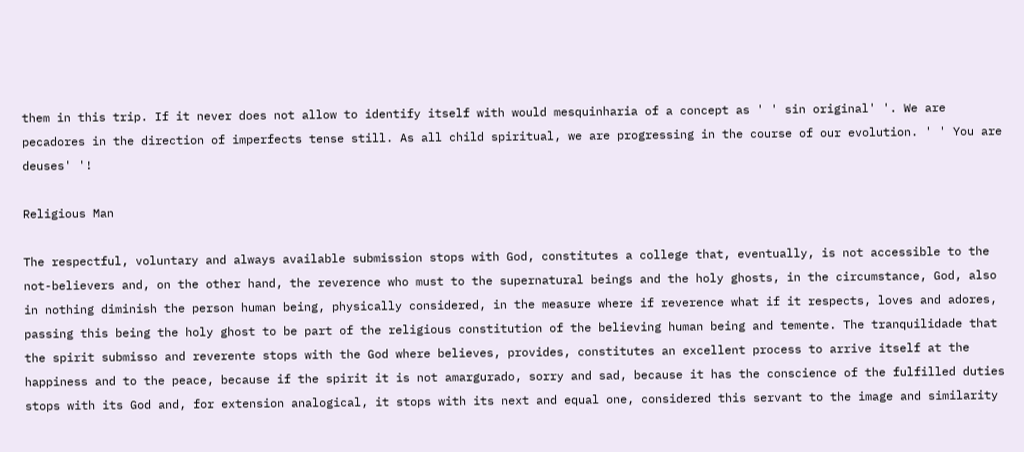them in this trip. If it never does not allow to identify itself with would mesquinharia of a concept as ' ' sin original' '. We are pecadores in the direction of imperfects tense still. As all child spiritual, we are progressing in the course of our evolution. ' ' You are deuses' '!

Religious Man

The respectful, voluntary and always available submission stops with God, constitutes a college that, eventually, is not accessible to the not-believers and, on the other hand, the reverence who must to the supernatural beings and the holy ghosts, in the circumstance, God, also in nothing diminish the person human being, physically considered, in the measure where if reverence what if it respects, loves and adores, passing this being the holy ghost to be part of the religious constitution of the believing human being and temente. The tranquilidade that the spirit submisso and reverente stops with the God where believes, provides, constitutes an excellent process to arrive itself at the happiness and to the peace, because if the spirit it is not amargurado, sorry and sad, because it has the conscience of the fulfilled duties stops with its God and, for extension analogical, it stops with its next and equal one, considered this servant to the image and similarity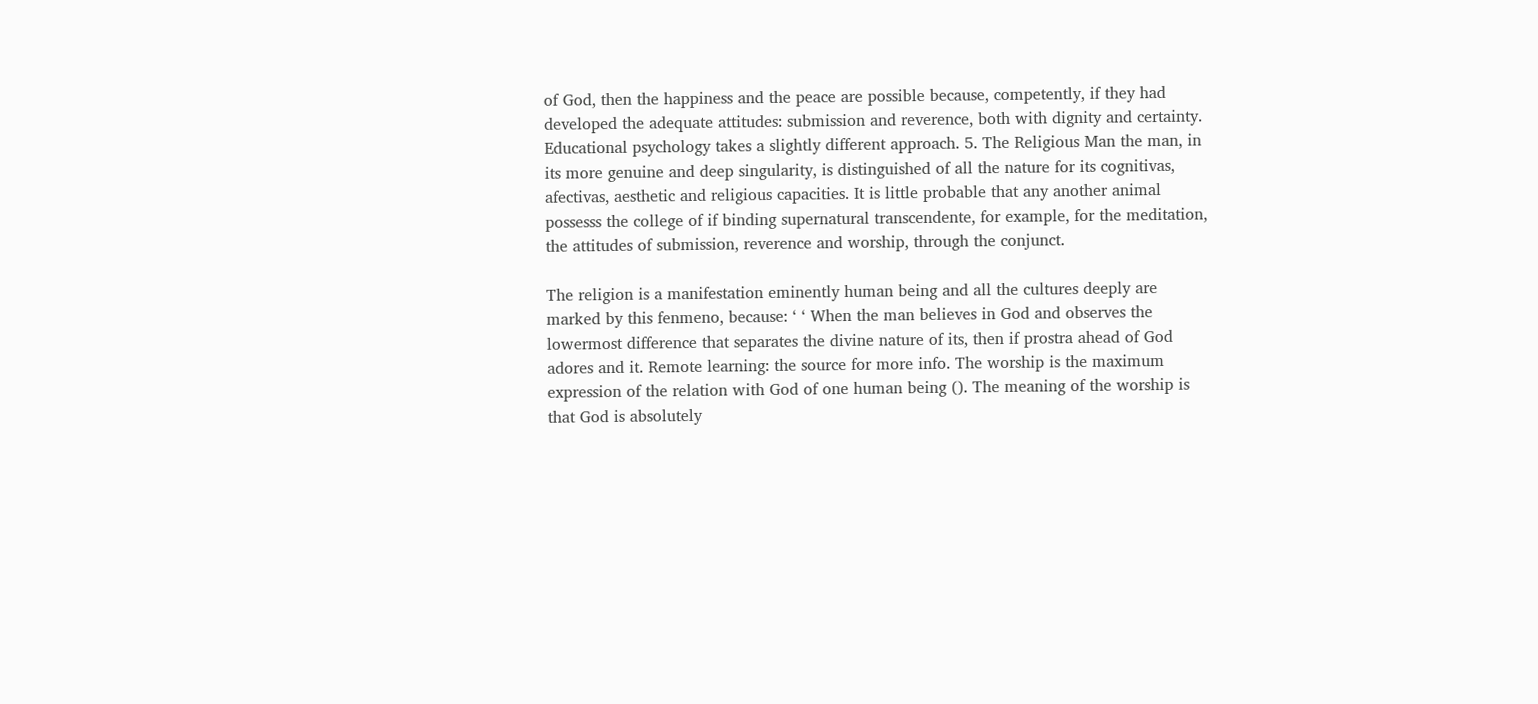of God, then the happiness and the peace are possible because, competently, if they had developed the adequate attitudes: submission and reverence, both with dignity and certainty. Educational psychology takes a slightly different approach. 5. The Religious Man the man, in its more genuine and deep singularity, is distinguished of all the nature for its cognitivas, afectivas, aesthetic and religious capacities. It is little probable that any another animal possesss the college of if binding supernatural transcendente, for example, for the meditation, the attitudes of submission, reverence and worship, through the conjunct.

The religion is a manifestation eminently human being and all the cultures deeply are marked by this fenmeno, because: ‘ ‘ When the man believes in God and observes the lowermost difference that separates the divine nature of its, then if prostra ahead of God adores and it. Remote learning: the source for more info. The worship is the maximum expression of the relation with God of one human being (). The meaning of the worship is that God is absolutely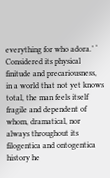everything for who adora.’ ‘ Considered its physical finitude and precariousness, in a world that not yet knows total, the man feels itself fragile and dependent of whom, dramatical, nor always throughout its filogentica and ontogentica history he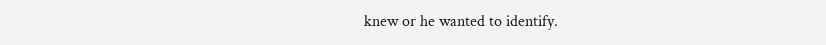knew or he wanted to identify.